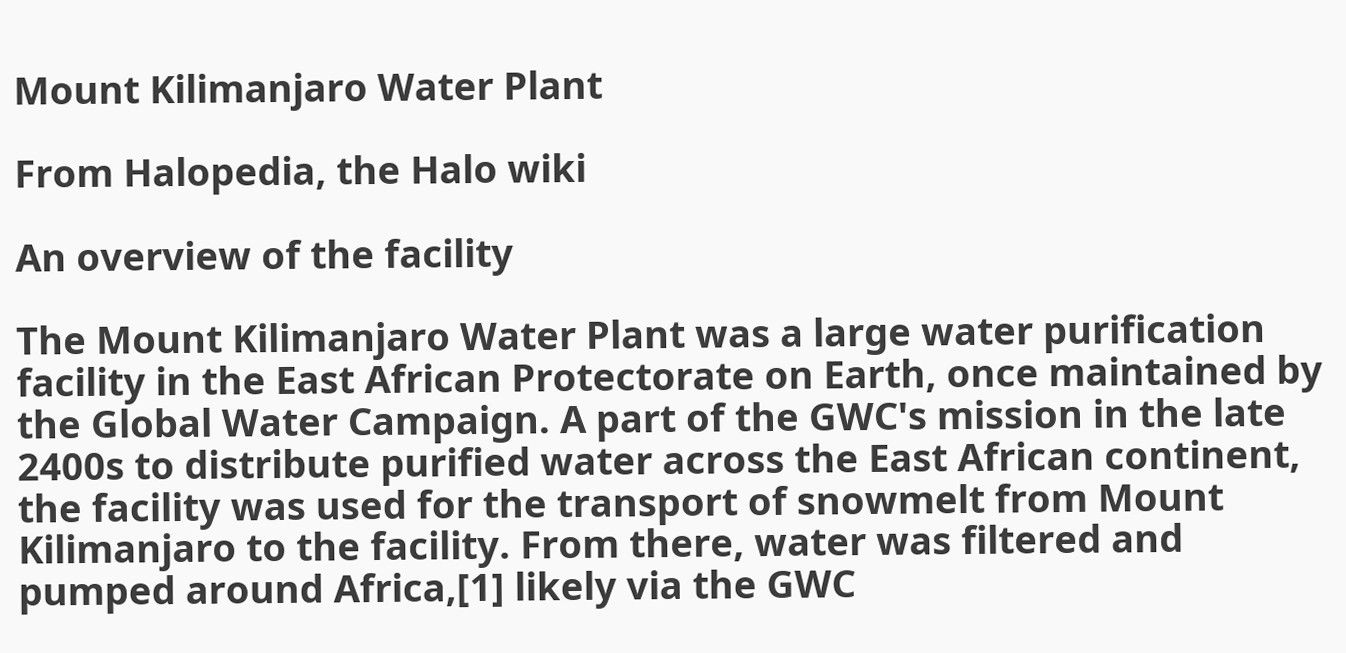Mount Kilimanjaro Water Plant

From Halopedia, the Halo wiki

An overview of the facility

The Mount Kilimanjaro Water Plant was a large water purification facility in the East African Protectorate on Earth, once maintained by the Global Water Campaign. A part of the GWC's mission in the late 2400s to distribute purified water across the East African continent, the facility was used for the transport of snowmelt from Mount Kilimanjaro to the facility. From there, water was filtered and pumped around Africa,[1] likely via the GWC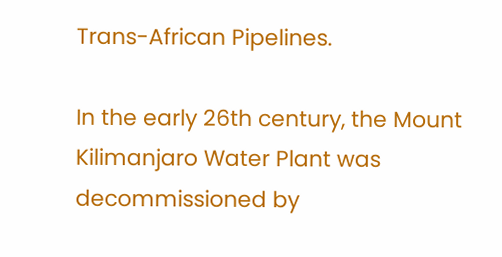Trans-African Pipelines.

In the early 26th century, the Mount Kilimanjaro Water Plant was decommissioned by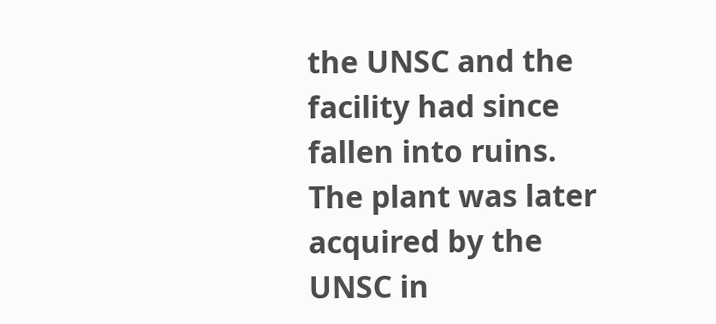the UNSC and the facility had since fallen into ruins. The plant was later acquired by the UNSC in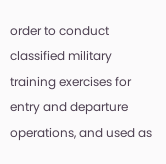order to conduct classified military training exercises for entry and departure operations, and used as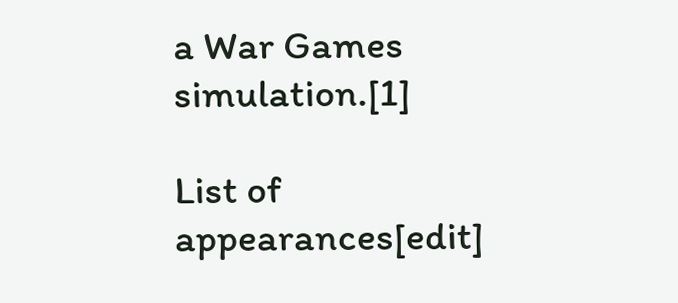a War Games simulation.[1]

List of appearances[edit]